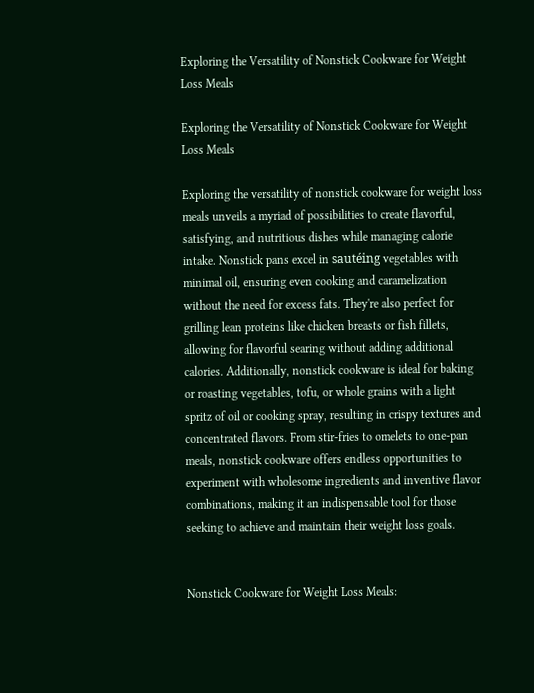Exploring the Versatility of Nonstick Cookware for Weight Loss Meals

Exploring the Versatility of Nonstick Cookware for Weight Loss Meals

Exploring the versatility of nonstick cookware for weight loss meals unveils a myriad of possibilities to create flavorful, satisfying, and nutritious dishes while managing calorie intake. Nonstick pans excel in sautéing vegetables with minimal oil, ensuring even cooking and caramelization without the need for excess fats. They're also perfect for grilling lean proteins like chicken breasts or fish fillets, allowing for flavorful searing without adding additional calories. Additionally, nonstick cookware is ideal for baking or roasting vegetables, tofu, or whole grains with a light spritz of oil or cooking spray, resulting in crispy textures and concentrated flavors. From stir-fries to omelets to one-pan meals, nonstick cookware offers endless opportunities to experiment with wholesome ingredients and inventive flavor combinations, making it an indispensable tool for those seeking to achieve and maintain their weight loss goals.


Nonstick Cookware for Weight Loss Meals: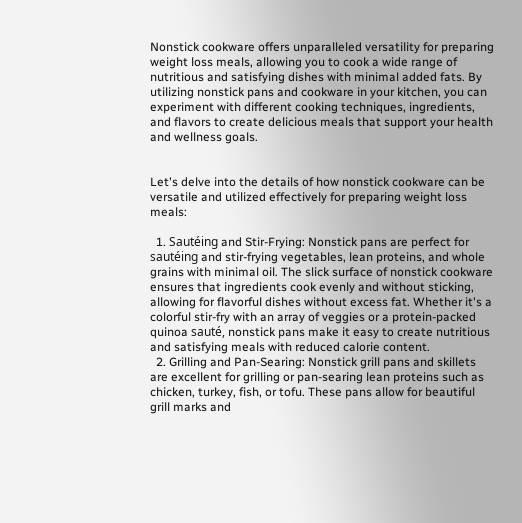Nonstick cookware offers unparalleled versatility for preparing weight loss meals, allowing you to cook a wide range of nutritious and satisfying dishes with minimal added fats. By utilizing nonstick pans and cookware in your kitchen, you can experiment with different cooking techniques, ingredients, and flavors to create delicious meals that support your health and wellness goals.


Let's delve into the details of how nonstick cookware can be versatile and utilized effectively for preparing weight loss meals:

  1. Sautéing and Stir-Frying: Nonstick pans are perfect for sautéing and stir-frying vegetables, lean proteins, and whole grains with minimal oil. The slick surface of nonstick cookware ensures that ingredients cook evenly and without sticking, allowing for flavorful dishes without excess fat. Whether it's a colorful stir-fry with an array of veggies or a protein-packed quinoa sauté, nonstick pans make it easy to create nutritious and satisfying meals with reduced calorie content.
  2. Grilling and Pan-Searing: Nonstick grill pans and skillets are excellent for grilling or pan-searing lean proteins such as chicken, turkey, fish, or tofu. These pans allow for beautiful grill marks and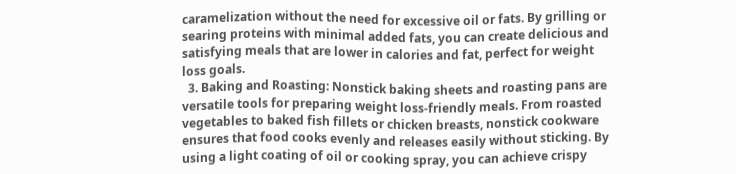caramelization without the need for excessive oil or fats. By grilling or searing proteins with minimal added fats, you can create delicious and satisfying meals that are lower in calories and fat, perfect for weight loss goals.
  3. Baking and Roasting: Nonstick baking sheets and roasting pans are versatile tools for preparing weight loss-friendly meals. From roasted vegetables to baked fish fillets or chicken breasts, nonstick cookware ensures that food cooks evenly and releases easily without sticking. By using a light coating of oil or cooking spray, you can achieve crispy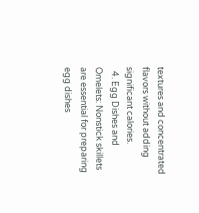textures and concentrated flavors without adding significant calories.
  4. Egg Dishes and Omelets: Nonstick skillets are essential for preparing egg dishes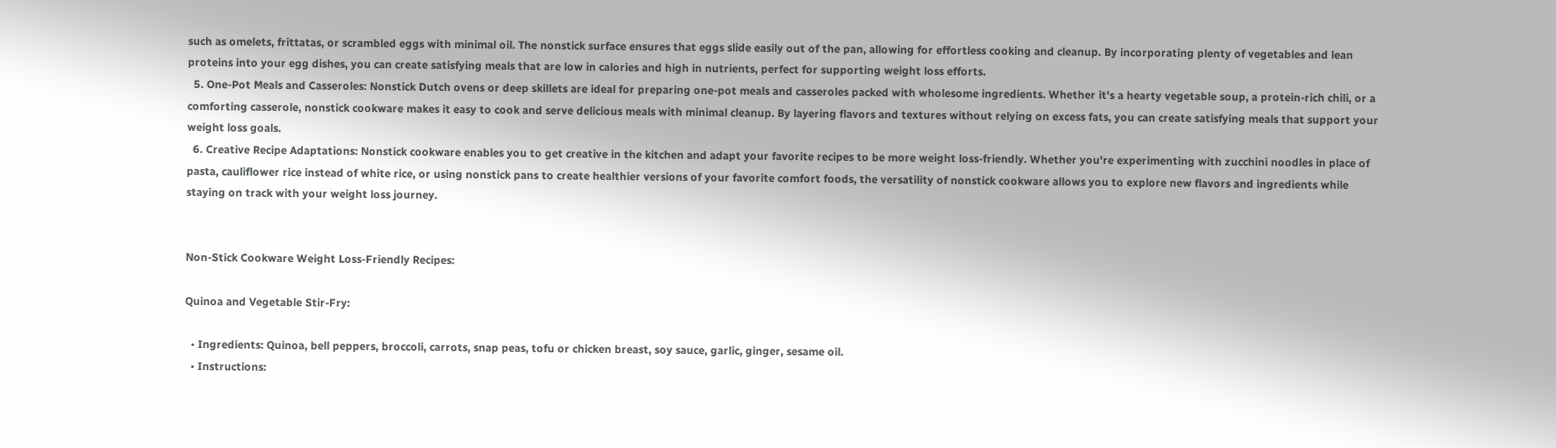such as omelets, frittatas, or scrambled eggs with minimal oil. The nonstick surface ensures that eggs slide easily out of the pan, allowing for effortless cooking and cleanup. By incorporating plenty of vegetables and lean proteins into your egg dishes, you can create satisfying meals that are low in calories and high in nutrients, perfect for supporting weight loss efforts.
  5. One-Pot Meals and Casseroles: Nonstick Dutch ovens or deep skillets are ideal for preparing one-pot meals and casseroles packed with wholesome ingredients. Whether it's a hearty vegetable soup, a protein-rich chili, or a comforting casserole, nonstick cookware makes it easy to cook and serve delicious meals with minimal cleanup. By layering flavors and textures without relying on excess fats, you can create satisfying meals that support your weight loss goals.
  6. Creative Recipe Adaptations: Nonstick cookware enables you to get creative in the kitchen and adapt your favorite recipes to be more weight loss-friendly. Whether you're experimenting with zucchini noodles in place of pasta, cauliflower rice instead of white rice, or using nonstick pans to create healthier versions of your favorite comfort foods, the versatility of nonstick cookware allows you to explore new flavors and ingredients while staying on track with your weight loss journey.


Non-Stick Cookware Weight Loss-Friendly Recipes:

Quinoa and Vegetable Stir-Fry:

  • Ingredients: Quinoa, bell peppers, broccoli, carrots, snap peas, tofu or chicken breast, soy sauce, garlic, ginger, sesame oil.
  • Instructions: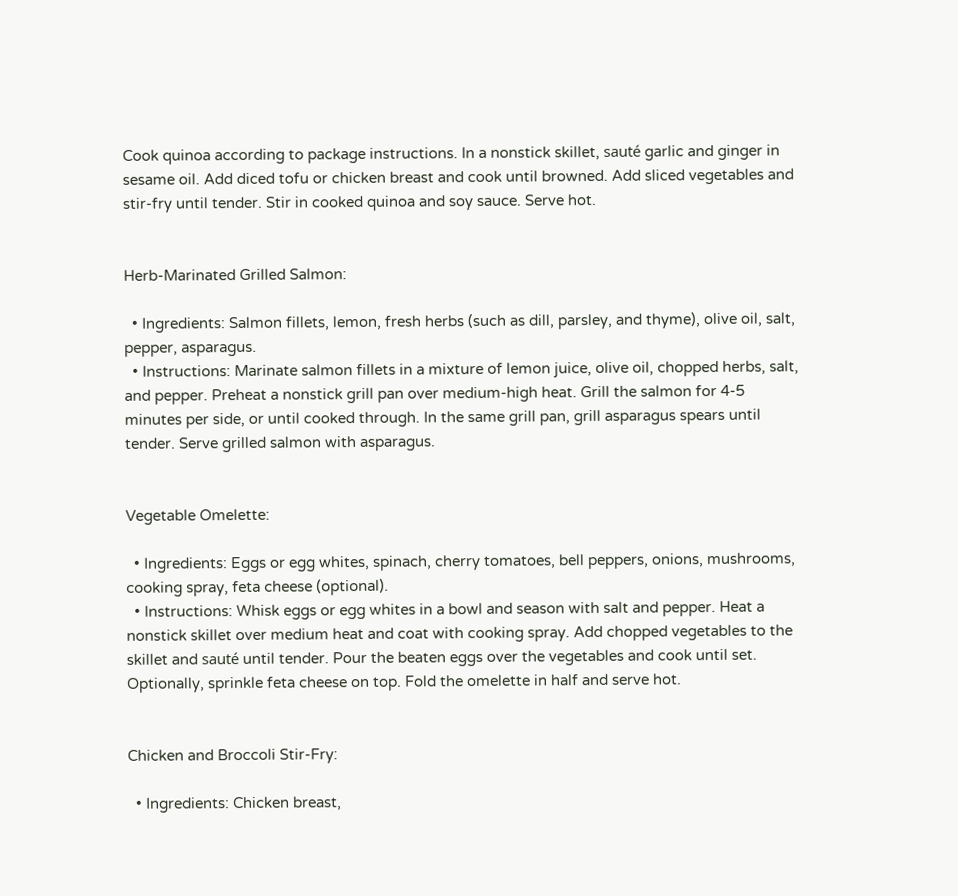Cook quinoa according to package instructions. In a nonstick skillet, sauté garlic and ginger in sesame oil. Add diced tofu or chicken breast and cook until browned. Add sliced vegetables and stir-fry until tender. Stir in cooked quinoa and soy sauce. Serve hot.


Herb-Marinated Grilled Salmon:

  • Ingredients: Salmon fillets, lemon, fresh herbs (such as dill, parsley, and thyme), olive oil, salt, pepper, asparagus.
  • Instructions: Marinate salmon fillets in a mixture of lemon juice, olive oil, chopped herbs, salt, and pepper. Preheat a nonstick grill pan over medium-high heat. Grill the salmon for 4-5 minutes per side, or until cooked through. In the same grill pan, grill asparagus spears until tender. Serve grilled salmon with asparagus.


Vegetable Omelette:

  • Ingredients: Eggs or egg whites, spinach, cherry tomatoes, bell peppers, onions, mushrooms, cooking spray, feta cheese (optional).
  • Instructions: Whisk eggs or egg whites in a bowl and season with salt and pepper. Heat a nonstick skillet over medium heat and coat with cooking spray. Add chopped vegetables to the skillet and sauté until tender. Pour the beaten eggs over the vegetables and cook until set. Optionally, sprinkle feta cheese on top. Fold the omelette in half and serve hot.


Chicken and Broccoli Stir-Fry:

  • Ingredients: Chicken breast,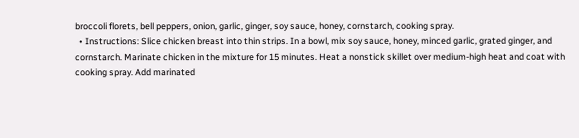broccoli florets, bell peppers, onion, garlic, ginger, soy sauce, honey, cornstarch, cooking spray.
  • Instructions: Slice chicken breast into thin strips. In a bowl, mix soy sauce, honey, minced garlic, grated ginger, and cornstarch. Marinate chicken in the mixture for 15 minutes. Heat a nonstick skillet over medium-high heat and coat with cooking spray. Add marinated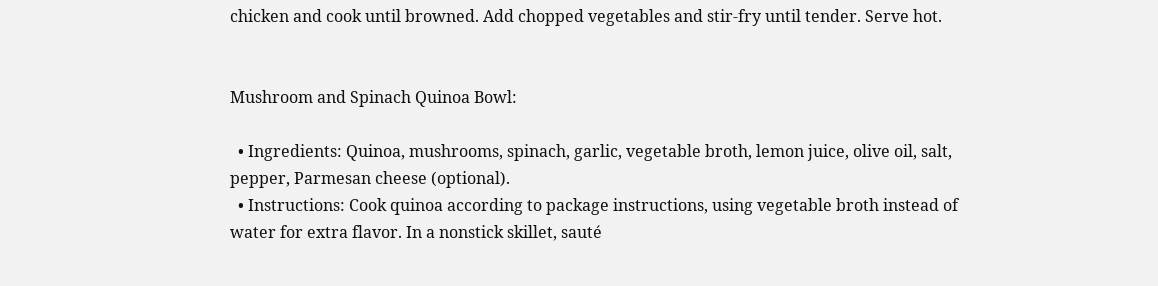chicken and cook until browned. Add chopped vegetables and stir-fry until tender. Serve hot.


Mushroom and Spinach Quinoa Bowl:

  • Ingredients: Quinoa, mushrooms, spinach, garlic, vegetable broth, lemon juice, olive oil, salt, pepper, Parmesan cheese (optional).
  • Instructions: Cook quinoa according to package instructions, using vegetable broth instead of water for extra flavor. In a nonstick skillet, sauté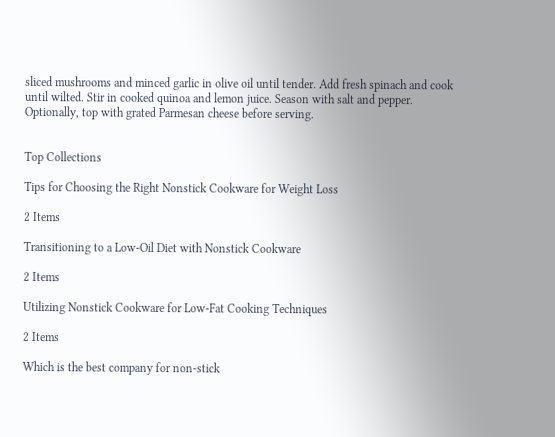sliced mushrooms and minced garlic in olive oil until tender. Add fresh spinach and cook until wilted. Stir in cooked quinoa and lemon juice. Season with salt and pepper. Optionally, top with grated Parmesan cheese before serving.


Top Collections

Tips for Choosing the Right Nonstick Cookware for Weight Loss

2 Items

Transitioning to a Low-Oil Diet with Nonstick Cookware

2 Items

Utilizing Nonstick Cookware for Low-Fat Cooking Techniques

2 Items

Which is the best company for non-stick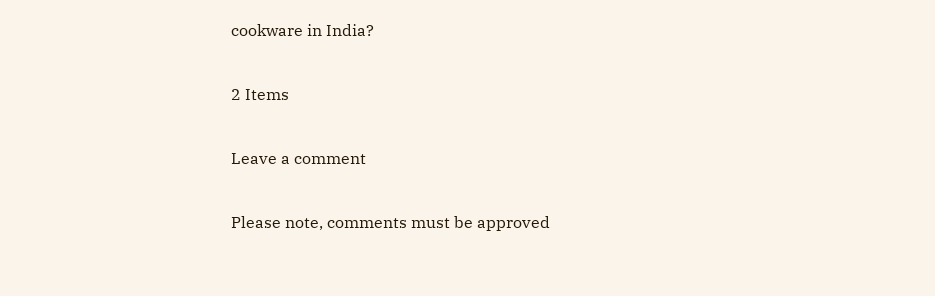cookware in India?

2 Items

Leave a comment

Please note, comments must be approved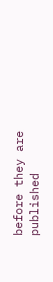before they are published